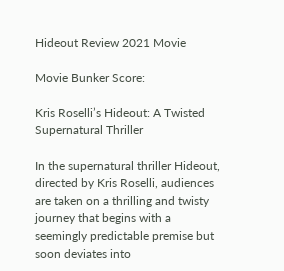Hideout Review 2021 Movie

Movie Bunker Score:

Kris Roselli’s Hideout: A Twisted Supernatural Thriller

In the supernatural thriller Hideout, directed by Kris Roselli, audiences are taken on a thrilling and twisty journey that begins with a seemingly predictable premise but soon deviates into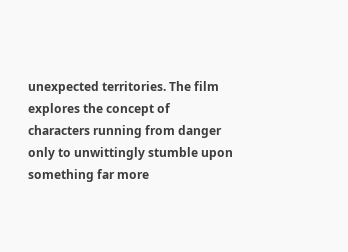unexpected territories. The film explores the concept of characters running from danger only to unwittingly stumble upon something far more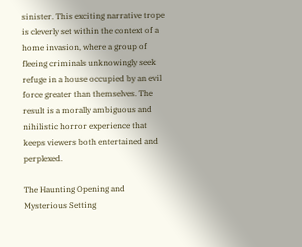sinister. This exciting narrative trope is cleverly set within the context of a home invasion, where a group of fleeing criminals unknowingly seek refuge in a house occupied by an evil force greater than themselves. The result is a morally ambiguous and nihilistic horror experience that keeps viewers both entertained and perplexed.

The Haunting Opening and Mysterious Setting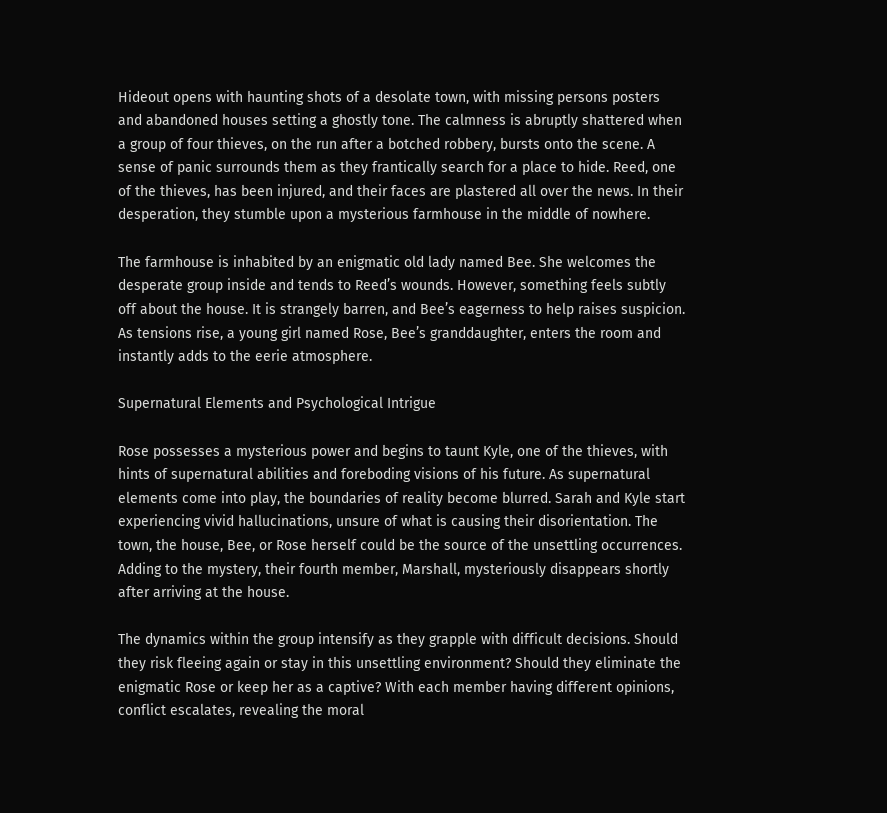Hideout opens with haunting shots of a desolate town, with missing persons posters and abandoned houses setting a ghostly tone. The calmness is abruptly shattered when a group of four thieves, on the run after a botched robbery, bursts onto the scene. A sense of panic surrounds them as they frantically search for a place to hide. Reed, one of the thieves, has been injured, and their faces are plastered all over the news. In their desperation, they stumble upon a mysterious farmhouse in the middle of nowhere.

The farmhouse is inhabited by an enigmatic old lady named Bee. She welcomes the desperate group inside and tends to Reed’s wounds. However, something feels subtly off about the house. It is strangely barren, and Bee’s eagerness to help raises suspicion. As tensions rise, a young girl named Rose, Bee’s granddaughter, enters the room and instantly adds to the eerie atmosphere.

Supernatural Elements and Psychological Intrigue

Rose possesses a mysterious power and begins to taunt Kyle, one of the thieves, with hints of supernatural abilities and foreboding visions of his future. As supernatural elements come into play, the boundaries of reality become blurred. Sarah and Kyle start experiencing vivid hallucinations, unsure of what is causing their disorientation. The town, the house, Bee, or Rose herself could be the source of the unsettling occurrences. Adding to the mystery, their fourth member, Marshall, mysteriously disappears shortly after arriving at the house.

The dynamics within the group intensify as they grapple with difficult decisions. Should they risk fleeing again or stay in this unsettling environment? Should they eliminate the enigmatic Rose or keep her as a captive? With each member having different opinions, conflict escalates, revealing the moral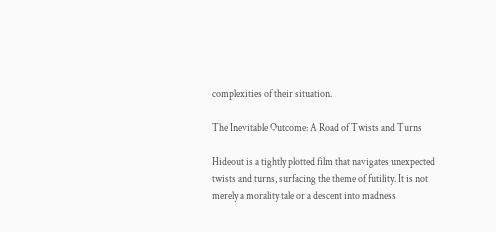complexities of their situation.

The Inevitable Outcome: A Road of Twists and Turns

Hideout is a tightly plotted film that navigates unexpected twists and turns, surfacing the theme of futility. It is not merely a morality tale or a descent into madness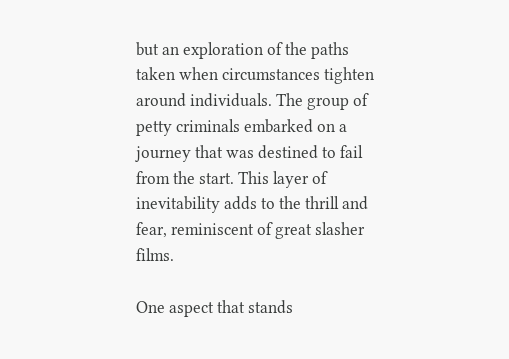but an exploration of the paths taken when circumstances tighten around individuals. The group of petty criminals embarked on a journey that was destined to fail from the start. This layer of inevitability adds to the thrill and fear, reminiscent of great slasher films.

One aspect that stands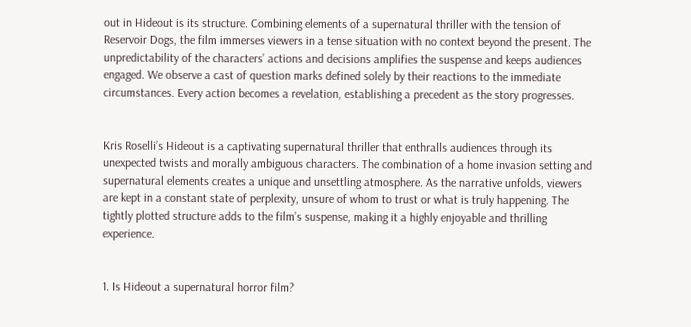out in Hideout is its structure. Combining elements of a supernatural thriller with the tension of Reservoir Dogs, the film immerses viewers in a tense situation with no context beyond the present. The unpredictability of the characters’ actions and decisions amplifies the suspense and keeps audiences engaged. We observe a cast of question marks defined solely by their reactions to the immediate circumstances. Every action becomes a revelation, establishing a precedent as the story progresses.


Kris Roselli’s Hideout is a captivating supernatural thriller that enthralls audiences through its unexpected twists and morally ambiguous characters. The combination of a home invasion setting and supernatural elements creates a unique and unsettling atmosphere. As the narrative unfolds, viewers are kept in a constant state of perplexity, unsure of whom to trust or what is truly happening. The tightly plotted structure adds to the film’s suspense, making it a highly enjoyable and thrilling experience.


1. Is Hideout a supernatural horror film?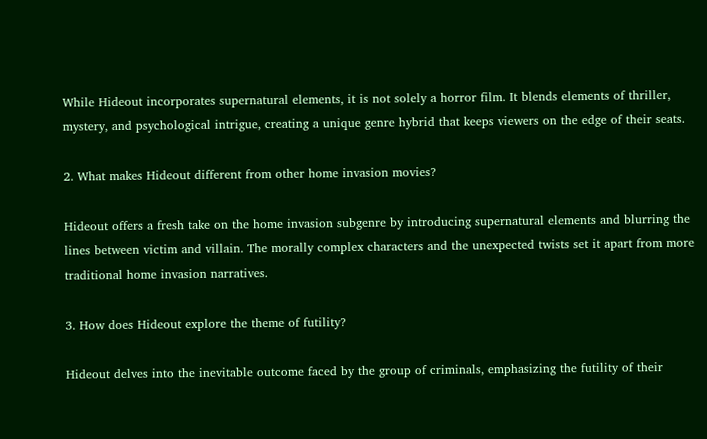While Hideout incorporates supernatural elements, it is not solely a horror film. It blends elements of thriller, mystery, and psychological intrigue, creating a unique genre hybrid that keeps viewers on the edge of their seats.

2. What makes Hideout different from other home invasion movies?

Hideout offers a fresh take on the home invasion subgenre by introducing supernatural elements and blurring the lines between victim and villain. The morally complex characters and the unexpected twists set it apart from more traditional home invasion narratives.

3. How does Hideout explore the theme of futility?

Hideout delves into the inevitable outcome faced by the group of criminals, emphasizing the futility of their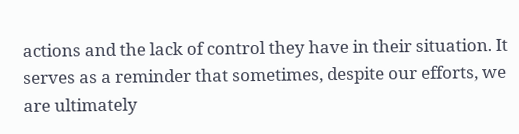actions and the lack of control they have in their situation. It serves as a reminder that sometimes, despite our efforts, we are ultimately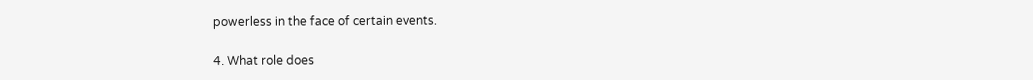powerless in the face of certain events.

4. What role does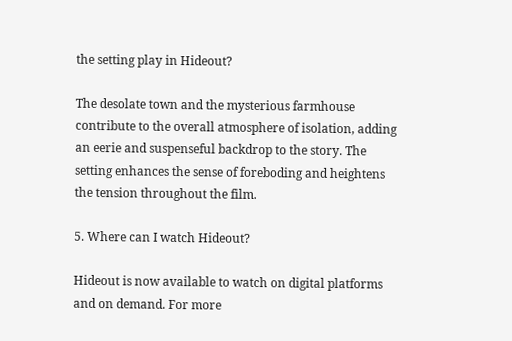the setting play in Hideout?

The desolate town and the mysterious farmhouse contribute to the overall atmosphere of isolation, adding an eerie and suspenseful backdrop to the story. The setting enhances the sense of foreboding and heightens the tension throughout the film.

5. Where can I watch Hideout?

Hideout is now available to watch on digital platforms and on demand. For more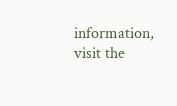information, visit the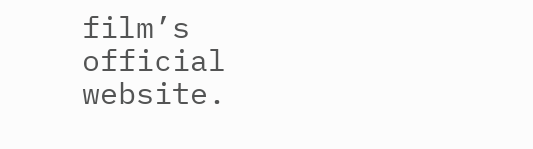film’s official website.